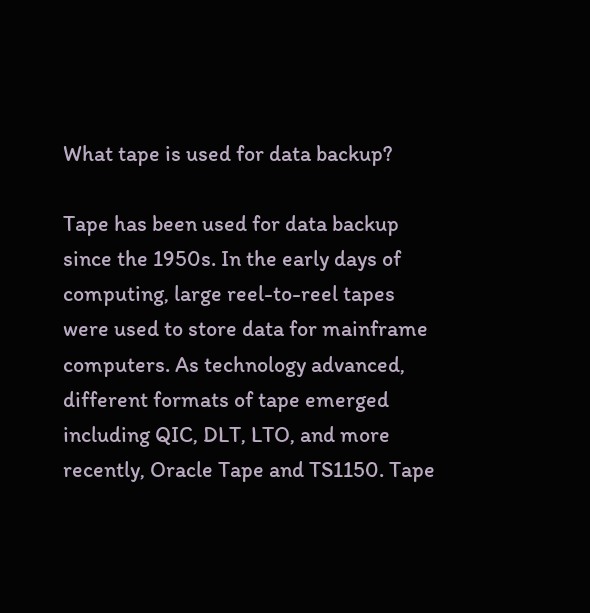What tape is used for data backup?

Tape has been used for data backup since the 1950s. In the early days of computing, large reel-to-reel tapes were used to store data for mainframe computers. As technology advanced, different formats of tape emerged including QIC, DLT, LTO, and more recently, Oracle Tape and TS1150. Tape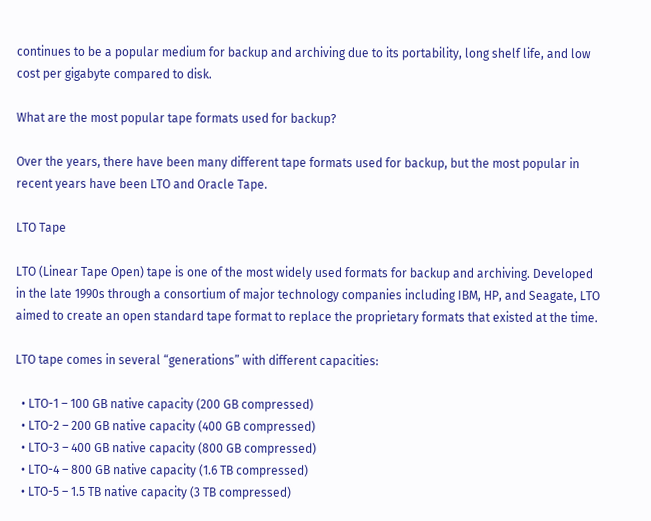continues to be a popular medium for backup and archiving due to its portability, long shelf life, and low cost per gigabyte compared to disk.

What are the most popular tape formats used for backup?

Over the years, there have been many different tape formats used for backup, but the most popular in recent years have been LTO and Oracle Tape.

LTO Tape

LTO (Linear Tape Open) tape is one of the most widely used formats for backup and archiving. Developed in the late 1990s through a consortium of major technology companies including IBM, HP, and Seagate, LTO aimed to create an open standard tape format to replace the proprietary formats that existed at the time.

LTO tape comes in several “generations” with different capacities:

  • LTO-1 – 100 GB native capacity (200 GB compressed)
  • LTO-2 – 200 GB native capacity (400 GB compressed)
  • LTO-3 – 400 GB native capacity (800 GB compressed)
  • LTO-4 – 800 GB native capacity (1.6 TB compressed)
  • LTO-5 – 1.5 TB native capacity (3 TB compressed)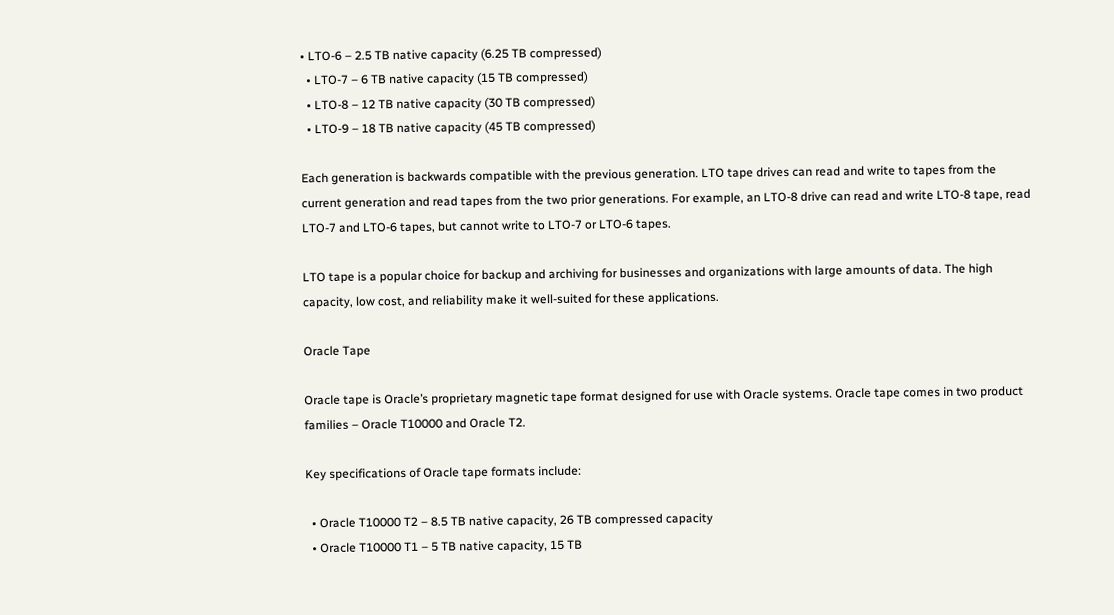• LTO-6 – 2.5 TB native capacity (6.25 TB compressed)
  • LTO-7 – 6 TB native capacity (15 TB compressed)
  • LTO-8 – 12 TB native capacity (30 TB compressed)
  • LTO-9 – 18 TB native capacity (45 TB compressed)

Each generation is backwards compatible with the previous generation. LTO tape drives can read and write to tapes from the current generation and read tapes from the two prior generations. For example, an LTO-8 drive can read and write LTO-8 tape, read LTO-7 and LTO-6 tapes, but cannot write to LTO-7 or LTO-6 tapes.

LTO tape is a popular choice for backup and archiving for businesses and organizations with large amounts of data. The high capacity, low cost, and reliability make it well-suited for these applications.

Oracle Tape

Oracle tape is Oracle’s proprietary magnetic tape format designed for use with Oracle systems. Oracle tape comes in two product families – Oracle T10000 and Oracle T2.

Key specifications of Oracle tape formats include:

  • Oracle T10000 T2 – 8.5 TB native capacity, 26 TB compressed capacity
  • Oracle T10000 T1 – 5 TB native capacity, 15 TB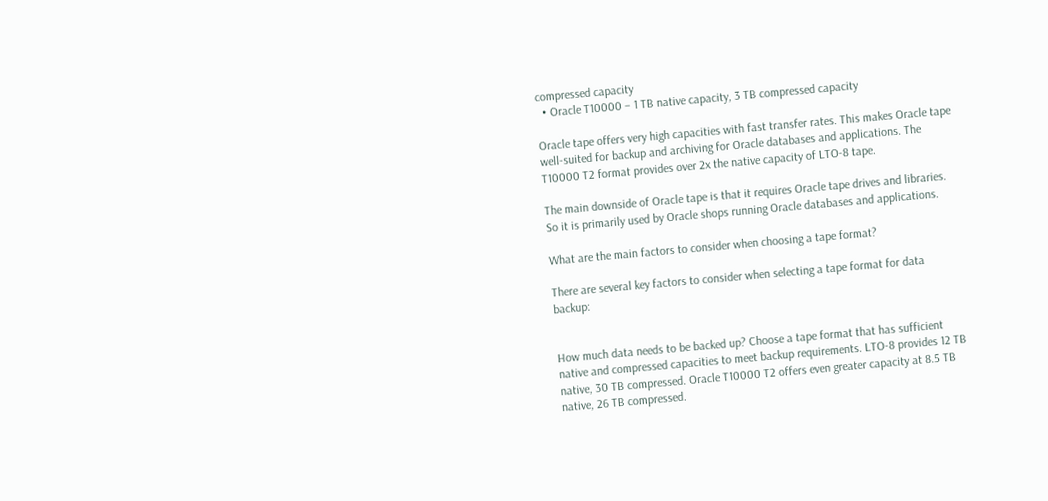compressed capacity
  • Oracle T10000 – 1 TB native capacity, 3 TB compressed capacity

Oracle tape offers very high capacities with fast transfer rates. This makes Oracle tape well-suited for backup and archiving for Oracle databases and applications. The T10000 T2 format provides over 2x the native capacity of LTO-8 tape.

The main downside of Oracle tape is that it requires Oracle tape drives and libraries. So it is primarily used by Oracle shops running Oracle databases and applications.

What are the main factors to consider when choosing a tape format?

There are several key factors to consider when selecting a tape format for data backup:


How much data needs to be backed up? Choose a tape format that has sufficient native and compressed capacities to meet backup requirements. LTO-8 provides 12 TB native, 30 TB compressed. Oracle T10000 T2 offers even greater capacity at 8.5 TB native, 26 TB compressed.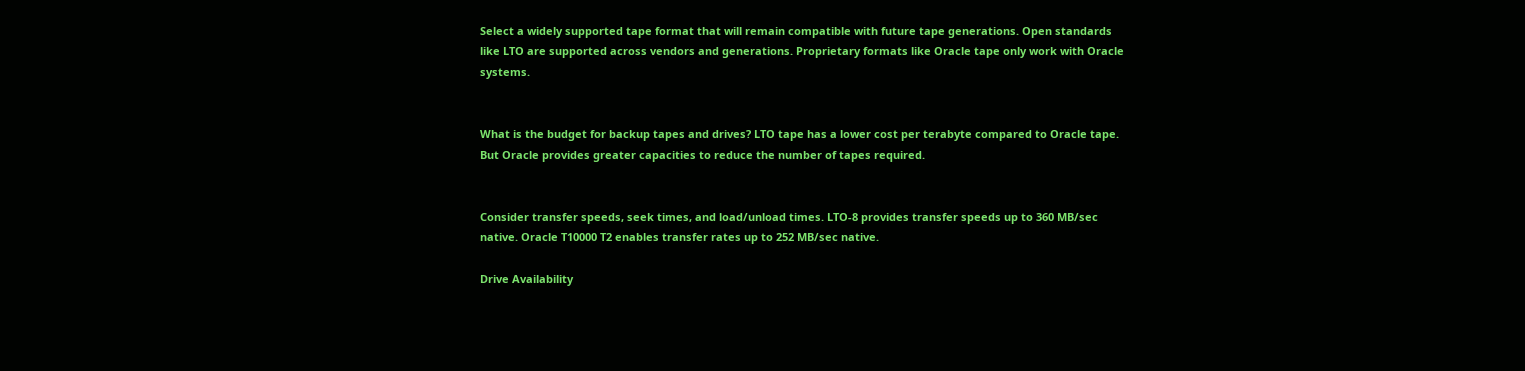Select a widely supported tape format that will remain compatible with future tape generations. Open standards like LTO are supported across vendors and generations. Proprietary formats like Oracle tape only work with Oracle systems.


What is the budget for backup tapes and drives? LTO tape has a lower cost per terabyte compared to Oracle tape. But Oracle provides greater capacities to reduce the number of tapes required.


Consider transfer speeds, seek times, and load/unload times. LTO-8 provides transfer speeds up to 360 MB/sec native. Oracle T10000 T2 enables transfer rates up to 252 MB/sec native.

Drive Availability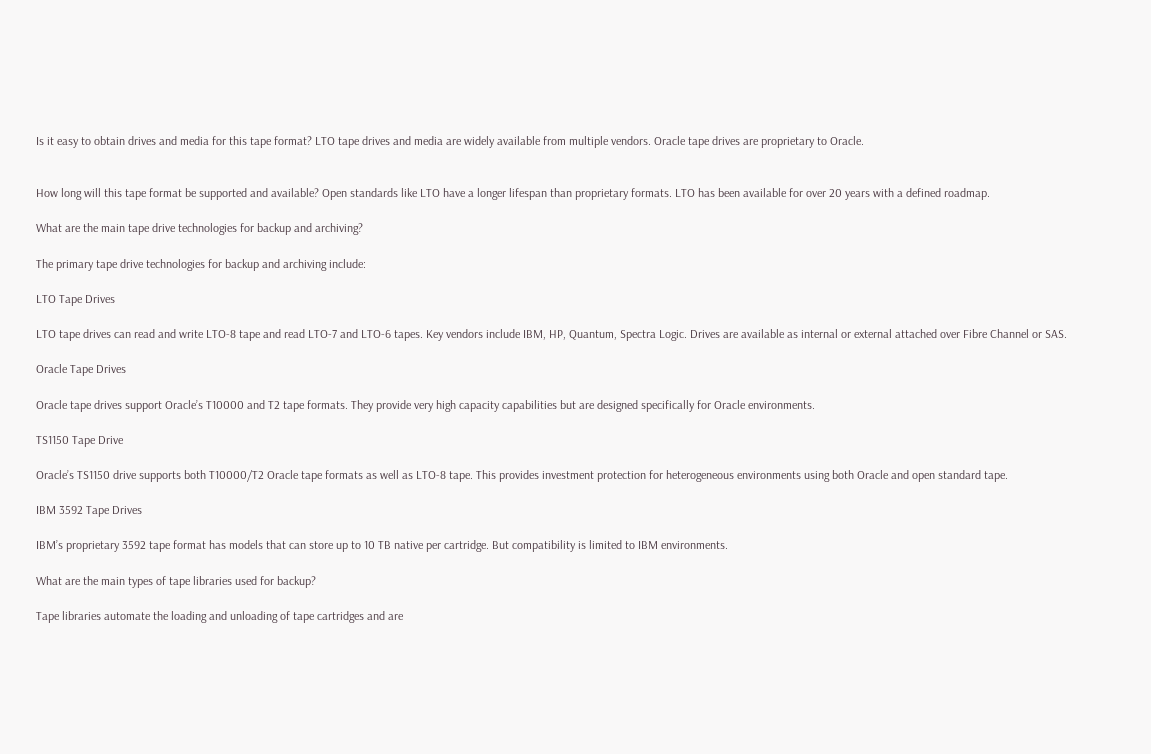Is it easy to obtain drives and media for this tape format? LTO tape drives and media are widely available from multiple vendors. Oracle tape drives are proprietary to Oracle.


How long will this tape format be supported and available? Open standards like LTO have a longer lifespan than proprietary formats. LTO has been available for over 20 years with a defined roadmap.

What are the main tape drive technologies for backup and archiving?

The primary tape drive technologies for backup and archiving include:

LTO Tape Drives

LTO tape drives can read and write LTO-8 tape and read LTO-7 and LTO-6 tapes. Key vendors include IBM, HP, Quantum, Spectra Logic. Drives are available as internal or external attached over Fibre Channel or SAS.

Oracle Tape Drives

Oracle tape drives support Oracle’s T10000 and T2 tape formats. They provide very high capacity capabilities but are designed specifically for Oracle environments.

TS1150 Tape Drive

Oracle’s TS1150 drive supports both T10000/T2 Oracle tape formats as well as LTO-8 tape. This provides investment protection for heterogeneous environments using both Oracle and open standard tape.

IBM 3592 Tape Drives

IBM’s proprietary 3592 tape format has models that can store up to 10 TB native per cartridge. But compatibility is limited to IBM environments.

What are the main types of tape libraries used for backup?

Tape libraries automate the loading and unloading of tape cartridges and are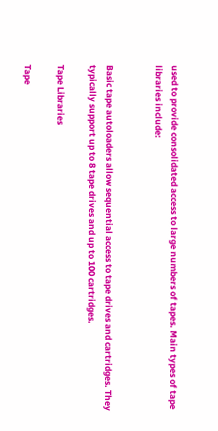used to provide consolidated access to large numbers of tapes. Main types of tape libraries include:


Basic tape autoloaders allow sequential access to tape drives and cartridges. They typically support up to 8 tape drives and up to 100 cartridges.

Tape Libraries

Tape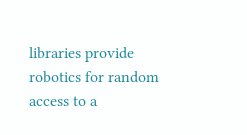libraries provide robotics for random access to a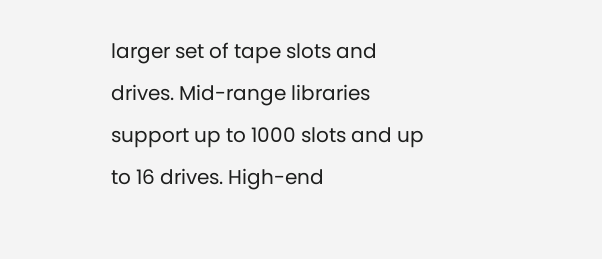larger set of tape slots and drives. Mid-range libraries support up to 1000 slots and up to 16 drives. High-end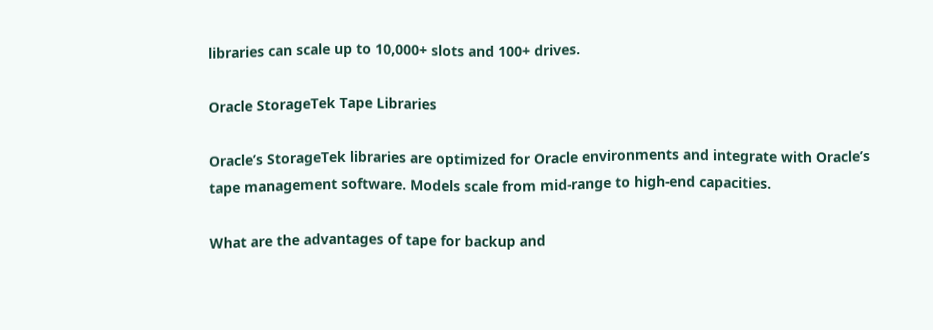libraries can scale up to 10,000+ slots and 100+ drives.

Oracle StorageTek Tape Libraries

Oracle’s StorageTek libraries are optimized for Oracle environments and integrate with Oracle’s tape management software. Models scale from mid-range to high-end capacities.

What are the advantages of tape for backup and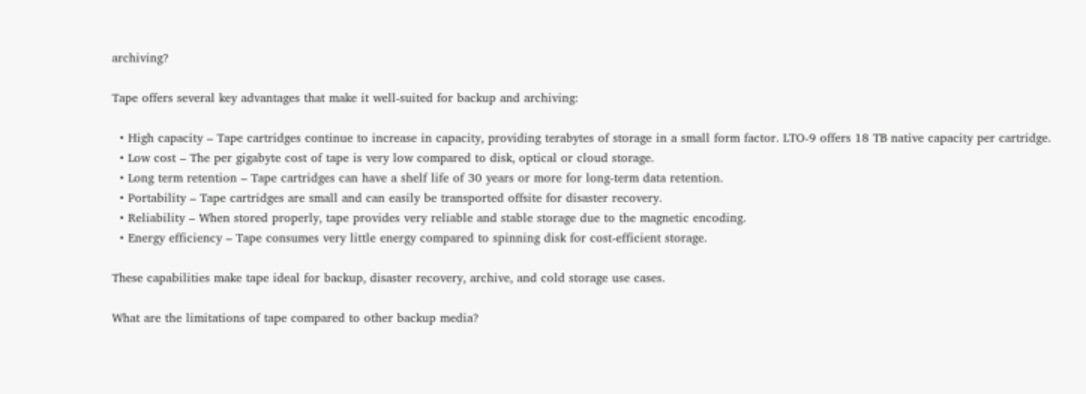archiving?

Tape offers several key advantages that make it well-suited for backup and archiving:

  • High capacity – Tape cartridges continue to increase in capacity, providing terabytes of storage in a small form factor. LTO-9 offers 18 TB native capacity per cartridge.
  • Low cost – The per gigabyte cost of tape is very low compared to disk, optical or cloud storage.
  • Long term retention – Tape cartridges can have a shelf life of 30 years or more for long-term data retention.
  • Portability – Tape cartridges are small and can easily be transported offsite for disaster recovery.
  • Reliability – When stored properly, tape provides very reliable and stable storage due to the magnetic encoding.
  • Energy efficiency – Tape consumes very little energy compared to spinning disk for cost-efficient storage.

These capabilities make tape ideal for backup, disaster recovery, archive, and cold storage use cases.

What are the limitations of tape compared to other backup media?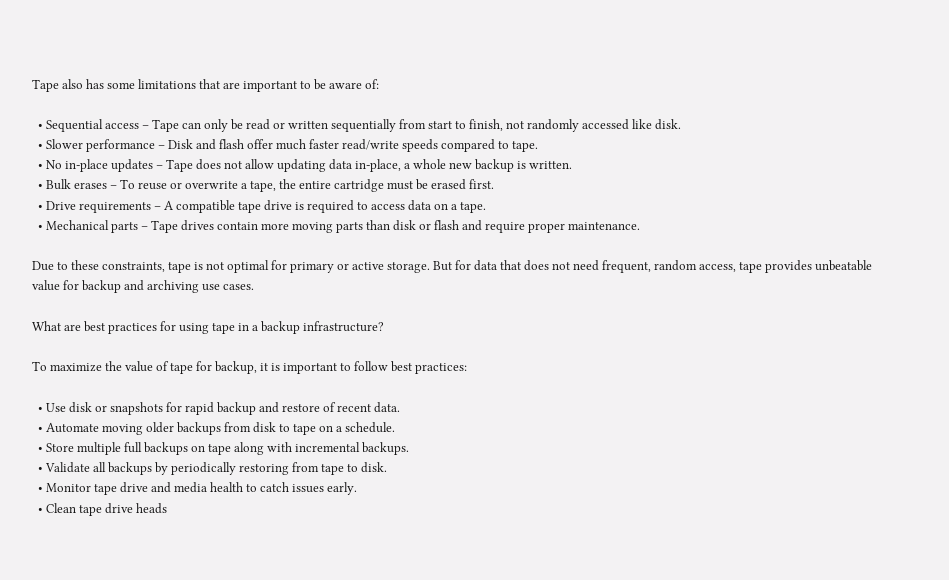Tape also has some limitations that are important to be aware of:

  • Sequential access – Tape can only be read or written sequentially from start to finish, not randomly accessed like disk.
  • Slower performance – Disk and flash offer much faster read/write speeds compared to tape.
  • No in-place updates – Tape does not allow updating data in-place, a whole new backup is written.
  • Bulk erases – To reuse or overwrite a tape, the entire cartridge must be erased first.
  • Drive requirements – A compatible tape drive is required to access data on a tape.
  • Mechanical parts – Tape drives contain more moving parts than disk or flash and require proper maintenance.

Due to these constraints, tape is not optimal for primary or active storage. But for data that does not need frequent, random access, tape provides unbeatable value for backup and archiving use cases.

What are best practices for using tape in a backup infrastructure?

To maximize the value of tape for backup, it is important to follow best practices:

  • Use disk or snapshots for rapid backup and restore of recent data.
  • Automate moving older backups from disk to tape on a schedule.
  • Store multiple full backups on tape along with incremental backups.
  • Validate all backups by periodically restoring from tape to disk.
  • Monitor tape drive and media health to catch issues early.
  • Clean tape drive heads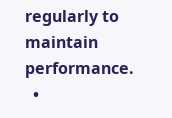regularly to maintain performance.
  •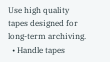Use high quality tapes designed for long-term archiving.
  • Handle tapes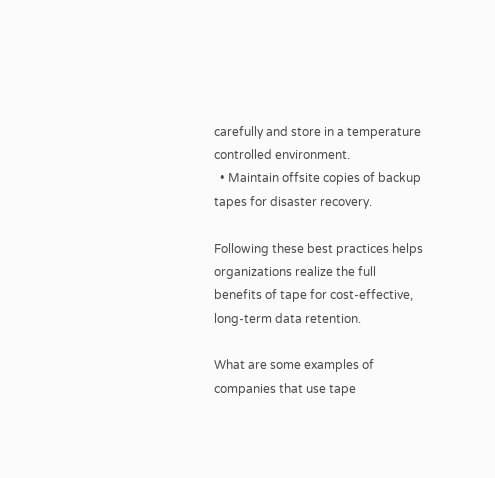carefully and store in a temperature controlled environment.
  • Maintain offsite copies of backup tapes for disaster recovery.

Following these best practices helps organizations realize the full benefits of tape for cost-effective, long-term data retention.

What are some examples of companies that use tape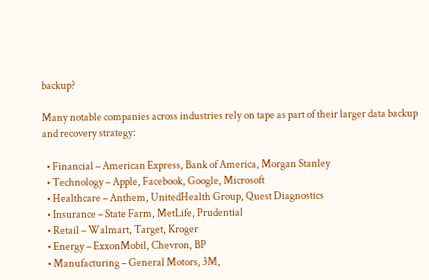backup?

Many notable companies across industries rely on tape as part of their larger data backup and recovery strategy:

  • Financial – American Express, Bank of America, Morgan Stanley
  • Technology – Apple, Facebook, Google, Microsoft
  • Healthcare – Anthem, UnitedHealth Group, Quest Diagnostics
  • Insurance – State Farm, MetLife, Prudential
  • Retail – Walmart, Target, Kroger
  • Energy – ExxonMobil, Chevron, BP
  • Manufacturing – General Motors, 3M,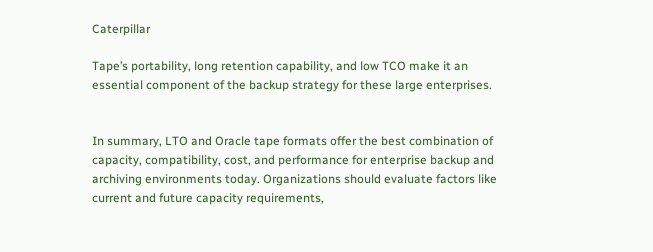Caterpillar

Tape’s portability, long retention capability, and low TCO make it an essential component of the backup strategy for these large enterprises.


In summary, LTO and Oracle tape formats offer the best combination of capacity, compatibility, cost, and performance for enterprise backup and archiving environments today. Organizations should evaluate factors like current and future capacity requirements,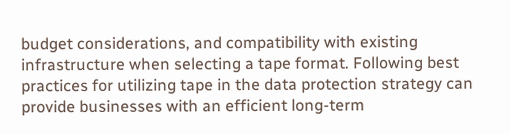budget considerations, and compatibility with existing infrastructure when selecting a tape format. Following best practices for utilizing tape in the data protection strategy can provide businesses with an efficient long-term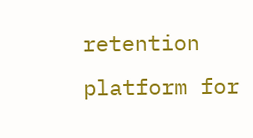retention platform for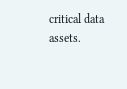critical data assets.